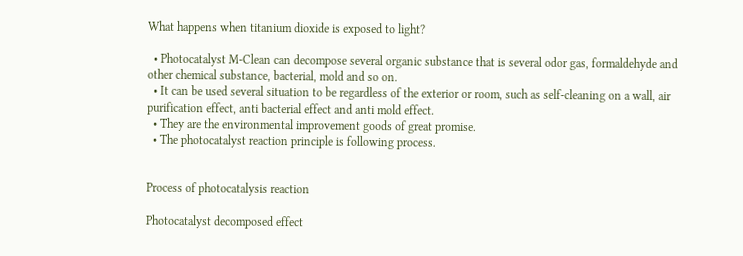What happens when titanium dioxide is exposed to light?

  • Photocatalyst M-Clean can decompose several organic substance that is several odor gas, formaldehyde and other chemical substance, bacterial, mold and so on.
  • It can be used several situation to be regardless of the exterior or room, such as self-cleaning on a wall, air purification effect, anti bacterial effect and anti mold effect.
  • They are the environmental improvement goods of great promise.
  • The photocatalyst reaction principle is following process.


Process of photocatalysis reaction

Photocatalyst decomposed effect